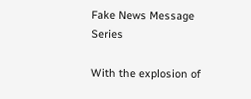Fake News Message Series

With the explosion of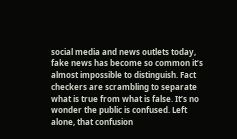social media and news outlets today, fake news has become so common it’s almost impossible to distinguish. Fact checkers are scrambling to separate what is true from what is false. It’s no wonder the public is confused. Left alone, that confusion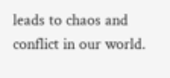leads to chaos and conflict in our world.